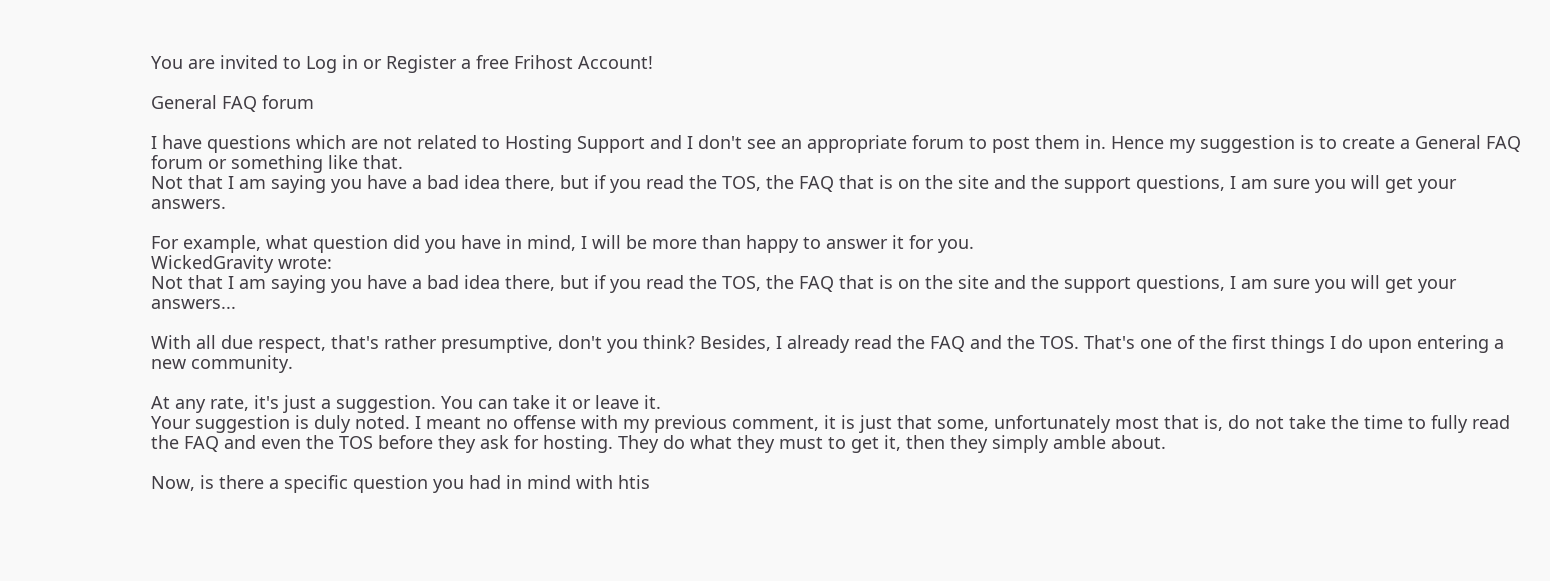You are invited to Log in or Register a free Frihost Account!

General FAQ forum

I have questions which are not related to Hosting Support and I don't see an appropriate forum to post them in. Hence my suggestion is to create a General FAQ forum or something like that.
Not that I am saying you have a bad idea there, but if you read the TOS, the FAQ that is on the site and the support questions, I am sure you will get your answers.

For example, what question did you have in mind, I will be more than happy to answer it for you.
WickedGravity wrote:
Not that I am saying you have a bad idea there, but if you read the TOS, the FAQ that is on the site and the support questions, I am sure you will get your answers...

With all due respect, that's rather presumptive, don't you think? Besides, I already read the FAQ and the TOS. That's one of the first things I do upon entering a new community.

At any rate, it's just a suggestion. You can take it or leave it.
Your suggestion is duly noted. I meant no offense with my previous comment, it is just that some, unfortunately most that is, do not take the time to fully read the FAQ and even the TOS before they ask for hosting. They do what they must to get it, then they simply amble about.

Now, is there a specific question you had in mind with htis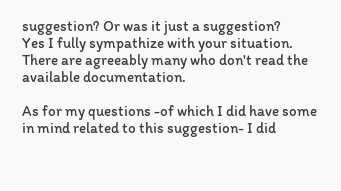suggestion? Or was it just a suggestion?
Yes I fully sympathize with your situation. There are agreeably many who don't read the available documentation.

As for my questions -of which I did have some in mind related to this suggestion- I did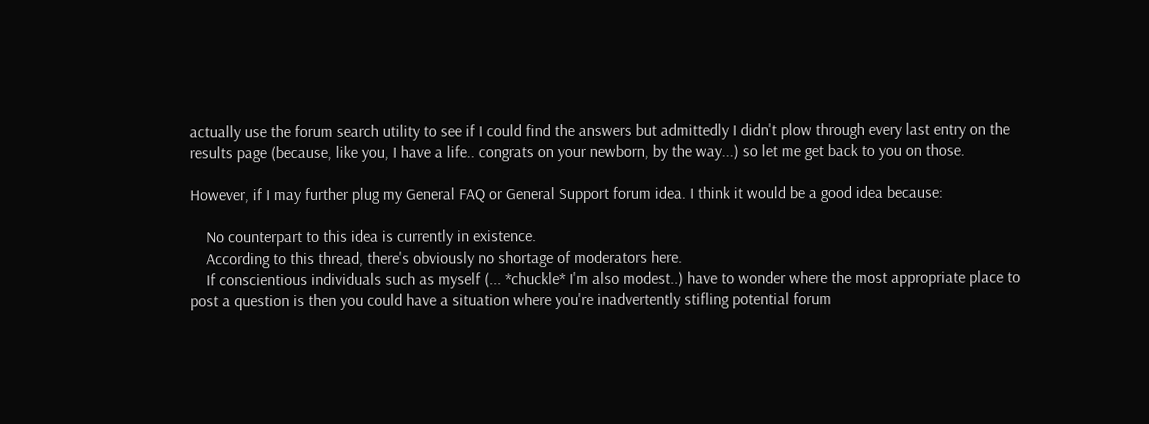actually use the forum search utility to see if I could find the answers but admittedly I didn't plow through every last entry on the results page (because, like you, I have a life.. congrats on your newborn, by the way...) so let me get back to you on those.

However, if I may further plug my General FAQ or General Support forum idea. I think it would be a good idea because:

    No counterpart to this idea is currently in existence.
    According to this thread, there's obviously no shortage of moderators here.
    If conscientious individuals such as myself (... *chuckle* I'm also modest..) have to wonder where the most appropriate place to post a question is then you could have a situation where you're inadvertently stifling potential forum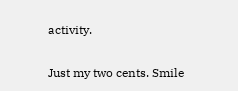activity.

Just my two cents. Smile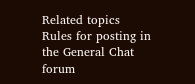Related topics
Rules for posting in the General Chat forum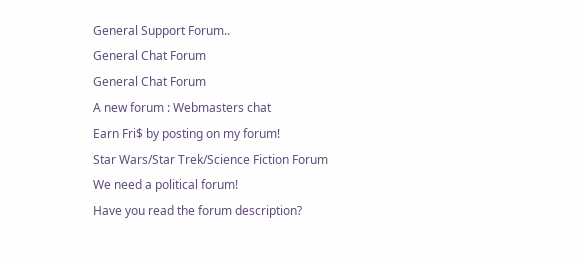General Support Forum..
General Chat Forum
General Chat Forum
A new forum : Webmasters chat
Earn Fri$ by posting on my forum!
Star Wars/Star Trek/Science Fiction Forum
We need a political forum!
Have you read the forum description?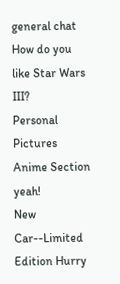general chat
How do you like Star Wars III?
Personal Pictures
Anime Section yeah!
New Car--Limited Edition Hurry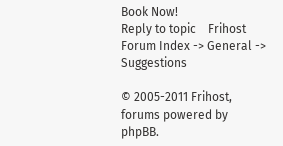Book Now!
Reply to topic    Frihost Forum Index -> General -> Suggestions

© 2005-2011 Frihost, forums powered by phpBB.